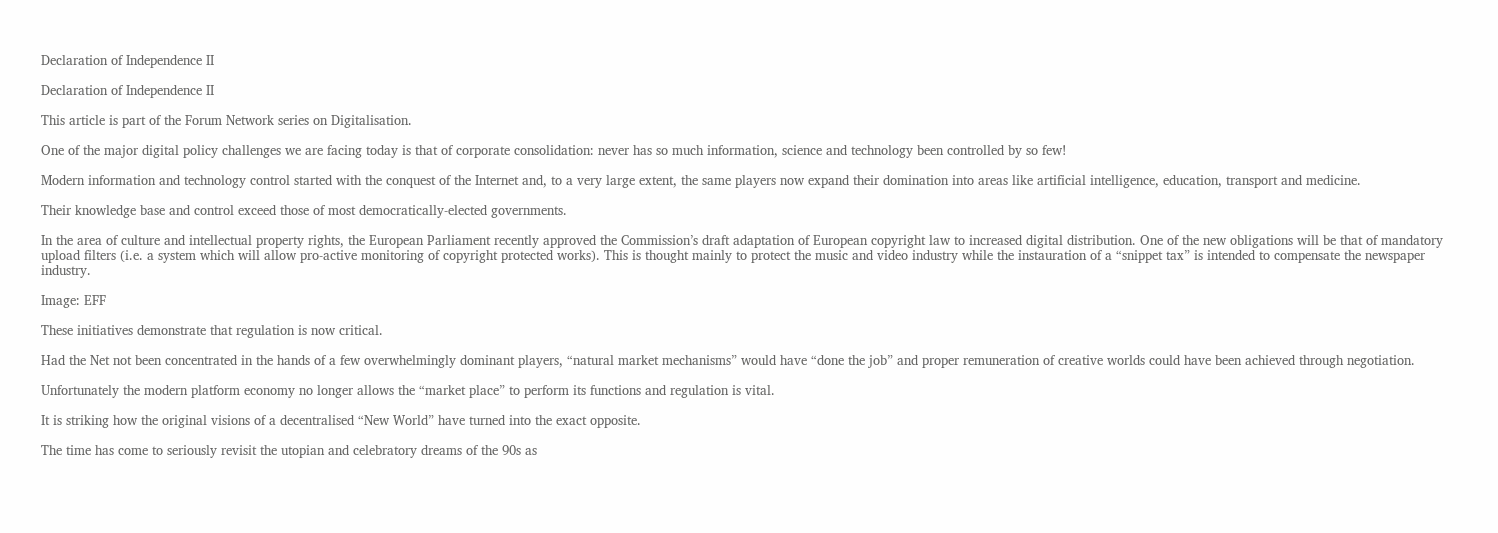Declaration of Independence II

Declaration of Independence II

This article is part of the Forum Network series on Digitalisation.

One of the major digital policy challenges we are facing today is that of corporate consolidation: never has so much information, science and technology been controlled by so few!

Modern information and technology control started with the conquest of the Internet and, to a very large extent, the same players now expand their domination into areas like artificial intelligence, education, transport and medicine.

Their knowledge base and control exceed those of most democratically-elected governments.

In the area of culture and intellectual property rights, the European Parliament recently approved the Commission’s draft adaptation of European copyright law to increased digital distribution. One of the new obligations will be that of mandatory upload filters (i.e. a system which will allow pro-active monitoring of copyright protected works). This is thought mainly to protect the music and video industry while the instauration of a “snippet tax” is intended to compensate the newspaper industry.

Image: EFF

These initiatives demonstrate that regulation is now critical.

Had the Net not been concentrated in the hands of a few overwhelmingly dominant players, “natural market mechanisms” would have “done the job” and proper remuneration of creative worlds could have been achieved through negotiation.

Unfortunately the modern platform economy no longer allows the “market place” to perform its functions and regulation is vital.

It is striking how the original visions of a decentralised “New World” have turned into the exact opposite.

The time has come to seriously revisit the utopian and celebratory dreams of the 90s as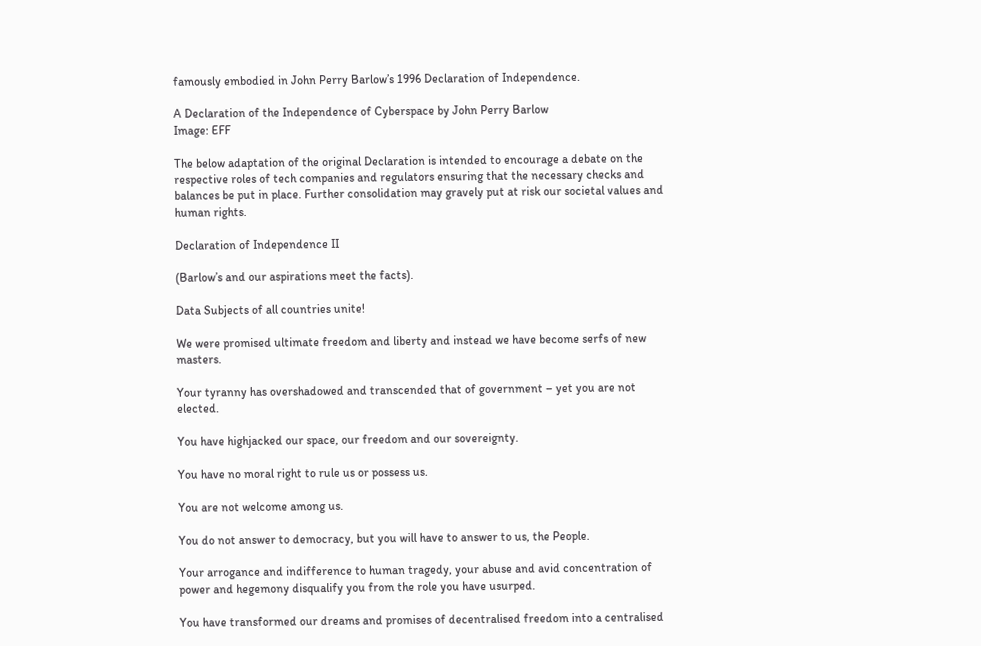famously embodied in John Perry Barlow’s 1996 Declaration of Independence.

A Declaration of the Independence of Cyberspace by John Perry Barlow
Image: EFF

The below adaptation of the original Declaration is intended to encourage a debate on the respective roles of tech companies and regulators ensuring that the necessary checks and balances be put in place. Further consolidation may gravely put at risk our societal values and human rights.

Declaration of Independence II

(Barlow’s and our aspirations meet the facts).

Data Subjects of all countries unite!

We were promised ultimate freedom and liberty and instead we have become serfs of new masters.

Your tyranny has overshadowed and transcended that of government – yet you are not elected.

You have highjacked our space, our freedom and our sovereignty.

You have no moral right to rule us or possess us.

You are not welcome among us.

You do not answer to democracy, but you will have to answer to us, the People.

Your arrogance and indifference to human tragedy, your abuse and avid concentration of power and hegemony disqualify you from the role you have usurped.

You have transformed our dreams and promises of decentralised freedom into a centralised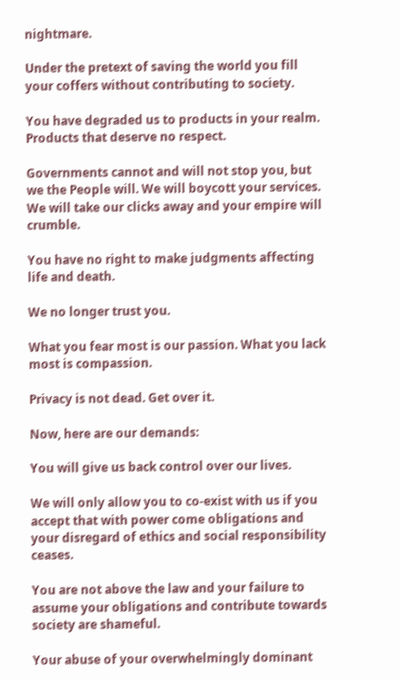nightmare.

Under the pretext of saving the world you fill your coffers without contributing to society.

You have degraded us to products in your realm. Products that deserve no respect.

Governments cannot and will not stop you, but we the People will. We will boycott your services. We will take our clicks away and your empire will crumble.

You have no right to make judgments affecting life and death.

We no longer trust you.

What you fear most is our passion. What you lack most is compassion.

Privacy is not dead. Get over it.

Now, here are our demands:

You will give us back control over our lives.

We will only allow you to co-exist with us if you accept that with power come obligations and your disregard of ethics and social responsibility ceases.

You are not above the law and your failure to assume your obligations and contribute towards society are shameful.

Your abuse of your overwhelmingly dominant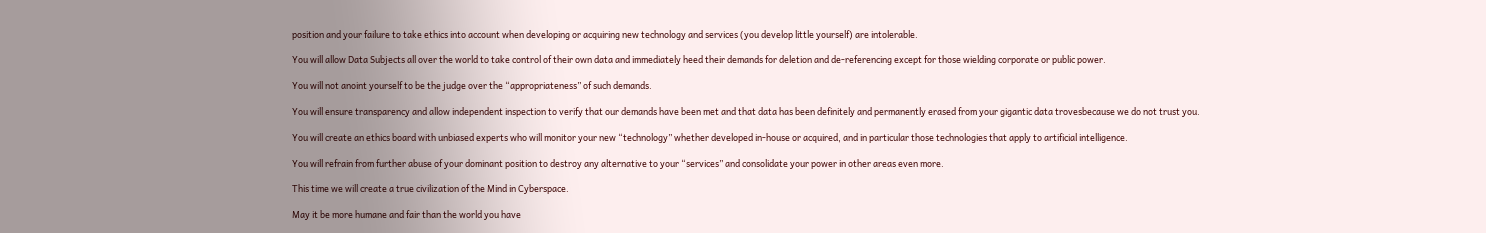position and your failure to take ethics into account when developing or acquiring new technology and services (you develop little yourself) are intolerable.

You will allow Data Subjects all over the world to take control of their own data and immediately heed their demands for deletion and de-referencing except for those wielding corporate or public power.

You will not anoint yourself to be the judge over the “appropriateness” of such demands.

You will ensure transparency and allow independent inspection to verify that our demands have been met and that data has been definitely and permanently erased from your gigantic data trovesbecause we do not trust you.

You will create an ethics board with unbiased experts who will monitor your new “technology” whether developed in-house or acquired, and in particular those technologies that apply to artificial intelligence.

You will refrain from further abuse of your dominant position to destroy any alternative to your “services” and consolidate your power in other areas even more.

This time we will create a true civilization of the Mind in Cyberspace.

May it be more humane and fair than the world you have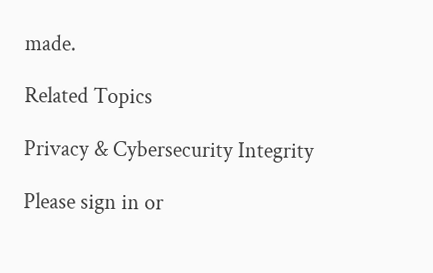made.

Related Topics

Privacy & Cybersecurity Integrity

Please sign in or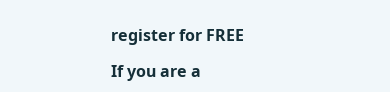register for FREE

If you are a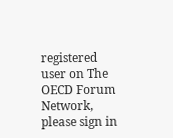registered user on The OECD Forum Network, please sign in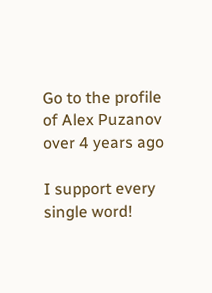Go to the profile of Alex Puzanov
over 4 years ago

I support every single word!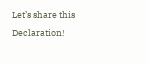Let’s share this Declaration!